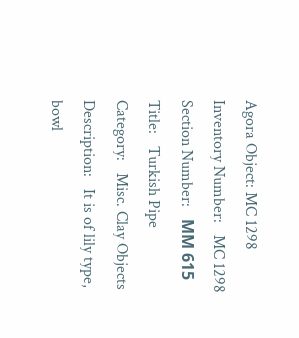Agora Object: MC 1298
Inventory Number:   MC 1298
Section Number:   ΜΜ 615
Title:   Turkish Pipe
Category:   Misc. Clay Objects
Description:   It is of lily type, bowl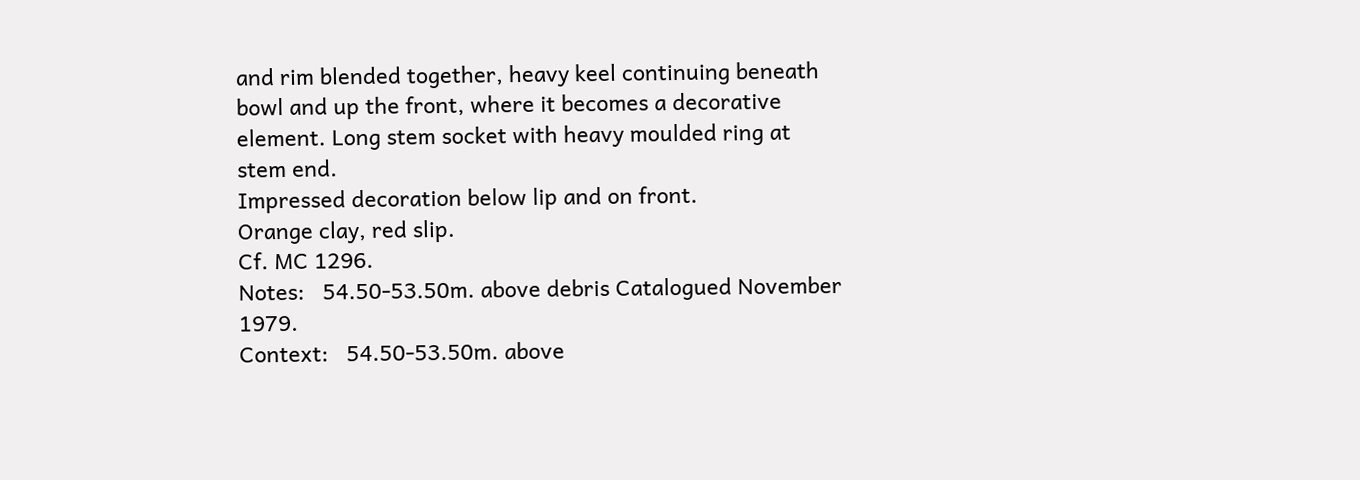and rim blended together, heavy keel continuing beneath bowl and up the front, where it becomes a decorative element. Long stem socket with heavy moulded ring at stem end.
Impressed decoration below lip and on front.
Orange clay, red slip.
Cf. MC 1296.
Notes:   54.50-53.50m. above debris Catalogued November 1979.
Context:   54.50-53.50m. above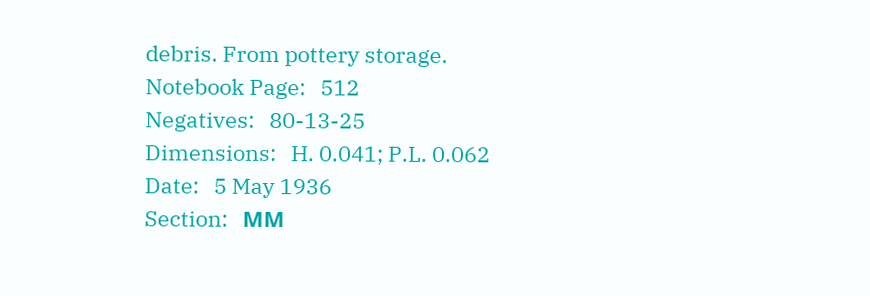debris. From pottery storage.
Notebook Page:   512
Negatives:   80-13-25
Dimensions:   H. 0.041; P.L. 0.062
Date:   5 May 1936
Section:   ΜΜ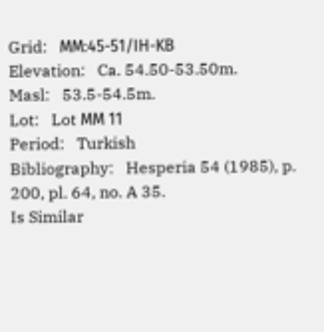Grid:   ΜΜ:45-51/ΙΗ-ΚΒ
Elevation:   Ca. 54.50-53.50m.
Masl:   53.5-54.5m.
Lot:   Lot ΜΜ 11
Period:   Turkish
Bibliography:   Hesperia 54 (1985), p. 200, pl. 64, no. A 35.
Is Similar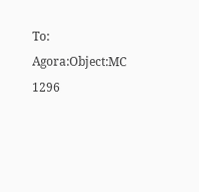To:   Agora:Object:MC 1296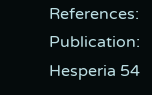References:   Publication: Hesperia 54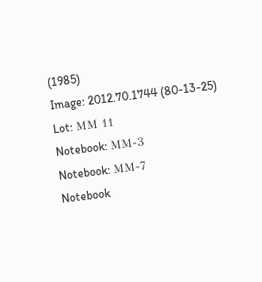(1985)
Image: 2012.70.1744 (80-13-25)
Lot: ΜΜ 11
Notebook: ΜΜ-3
Notebook: ΜΜ-7
Notebook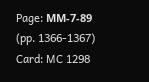Page: ΜΜ-7-89 (pp. 1366-1367)
Card: MC 1298